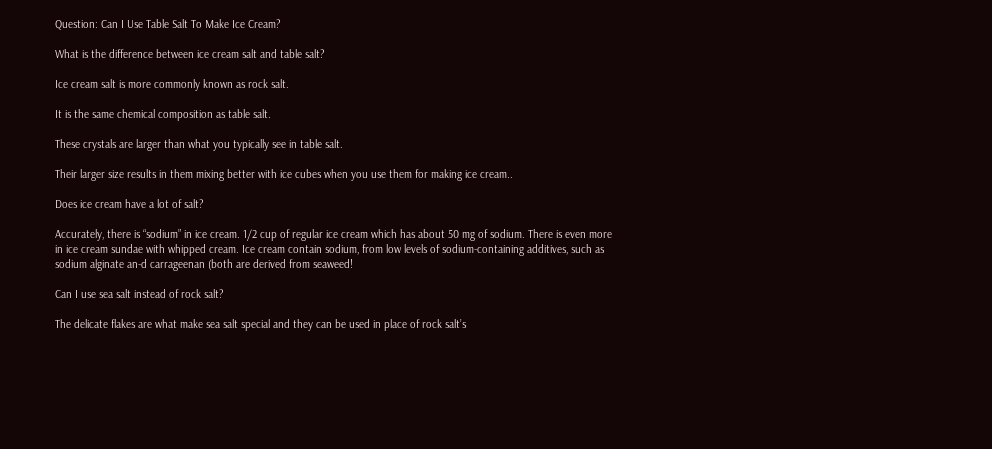Question: Can I Use Table Salt To Make Ice Cream?

What is the difference between ice cream salt and table salt?

Ice cream salt is more commonly known as rock salt.

It is the same chemical composition as table salt.

These crystals are larger than what you typically see in table salt.

Their larger size results in them mixing better with ice cubes when you use them for making ice cream..

Does ice cream have a lot of salt?

Accurately, there is “sodium” in ice cream. 1/2 cup of regular ice cream which has about 50 mg of sodium. There is even more in ice cream sundae with whipped cream. Ice cream contain sodium, from low levels of sodium-containing additives, such as sodium alginate an-d carrageenan (both are derived from seaweed!

Can I use sea salt instead of rock salt?

The delicate flakes are what make sea salt special and they can be used in place of rock salt’s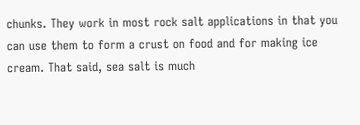chunks. They work in most rock salt applications in that you can use them to form a crust on food and for making ice cream. That said, sea salt is much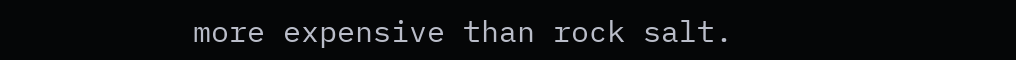more expensive than rock salt.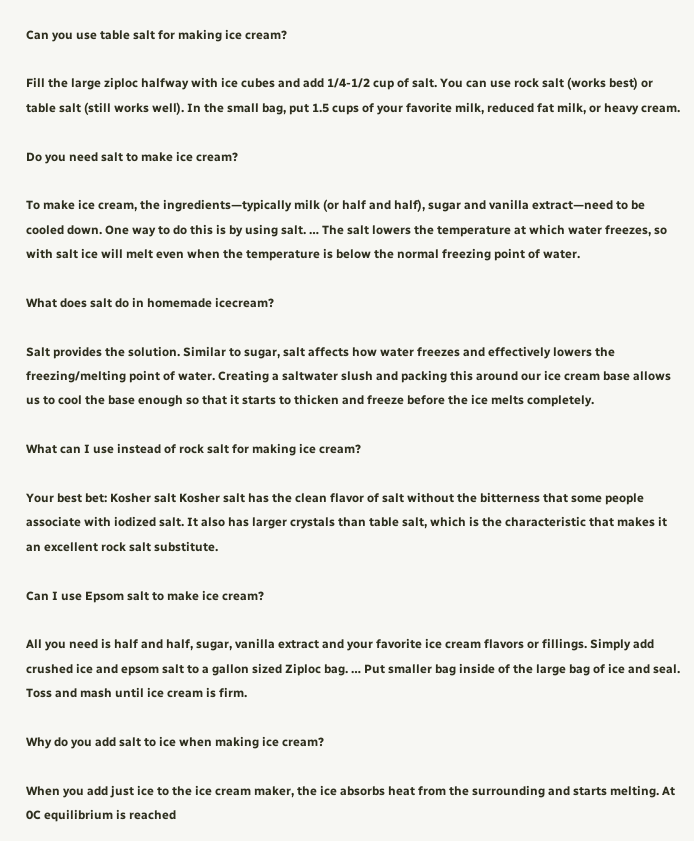Can you use table salt for making ice cream?

Fill the large ziploc halfway with ice cubes and add 1/4-1/2 cup of salt. You can use rock salt (works best) or table salt (still works well). In the small bag, put 1.5 cups of your favorite milk, reduced fat milk, or heavy cream.

Do you need salt to make ice cream?

To make ice cream, the ingredients—typically milk (or half and half), sugar and vanilla extract—need to be cooled down. One way to do this is by using salt. … The salt lowers the temperature at which water freezes, so with salt ice will melt even when the temperature is below the normal freezing point of water.

What does salt do in homemade icecream?

Salt provides the solution. Similar to sugar, salt affects how water freezes and effectively lowers the freezing/melting point of water. Creating a saltwater slush and packing this around our ice cream base allows us to cool the base enough so that it starts to thicken and freeze before the ice melts completely.

What can I use instead of rock salt for making ice cream?

Your best bet: Kosher salt Kosher salt has the clean flavor of salt without the bitterness that some people associate with iodized salt. It also has larger crystals than table salt, which is the characteristic that makes it an excellent rock salt substitute.

Can I use Epsom salt to make ice cream?

All you need is half and half, sugar, vanilla extract and your favorite ice cream flavors or fillings. Simply add crushed ice and epsom salt to a gallon sized Ziploc bag. … Put smaller bag inside of the large bag of ice and seal. Toss and mash until ice cream is firm.

Why do you add salt to ice when making ice cream?

When you add just ice to the ice cream maker, the ice absorbs heat from the surrounding and starts melting. At 0C equilibrium is reached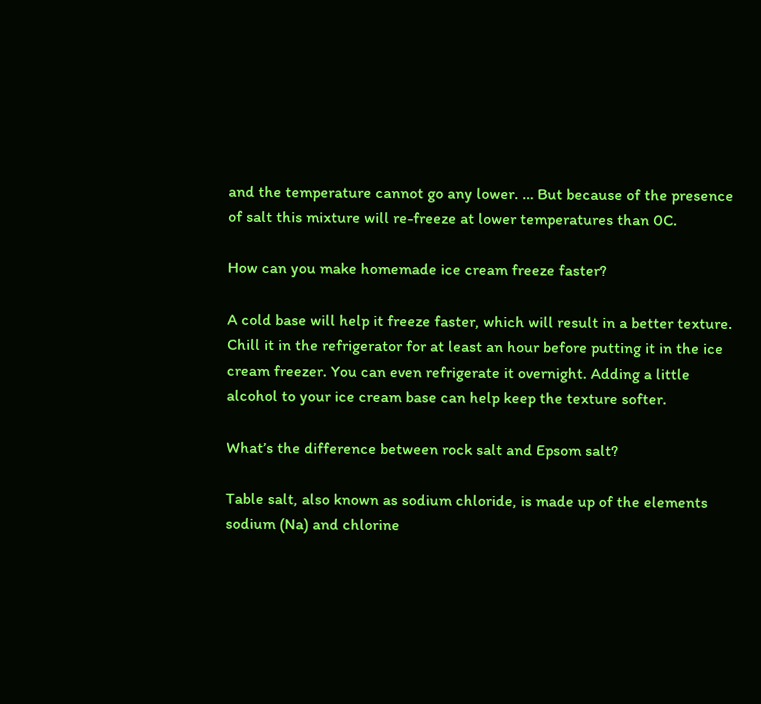and the temperature cannot go any lower. … But because of the presence of salt this mixture will re-freeze at lower temperatures than 0C.

How can you make homemade ice cream freeze faster?

A cold base will help it freeze faster, which will result in a better texture. Chill it in the refrigerator for at least an hour before putting it in the ice cream freezer. You can even refrigerate it overnight. Adding a little alcohol to your ice cream base can help keep the texture softer.

What’s the difference between rock salt and Epsom salt?

Table salt, also known as sodium chloride, is made up of the elements sodium (Na) and chlorine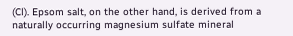(Cl). Epsom salt, on the other hand, is derived from a naturally occurring magnesium sulfate mineral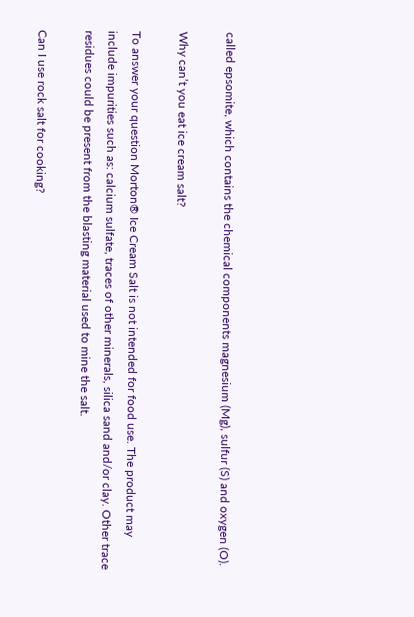called epsomite, which contains the chemical components magnesium (Mg), sulfur (S) and oxygen (O).

Why can’t you eat ice cream salt?

To answer your question Morton® Ice Cream Salt is not intended for food use. The product may include impurities such as: calcium sulfate, traces of other minerals, silica sand and/or clay. Other trace residues could be present from the blasting material used to mine the salt.

Can I use rock salt for cooking?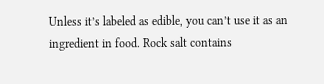Unless it’s labeled as edible, you can’t use it as an ingredient in food. Rock salt contains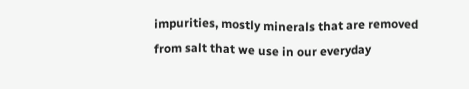impurities, mostly minerals that are removed from salt that we use in our everyday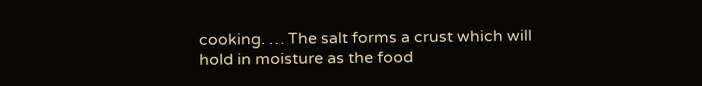cooking. … The salt forms a crust which will hold in moisture as the food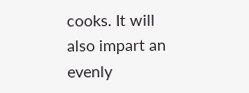cooks. It will also impart an evenly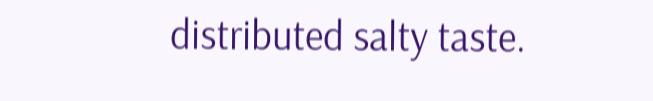distributed salty taste.